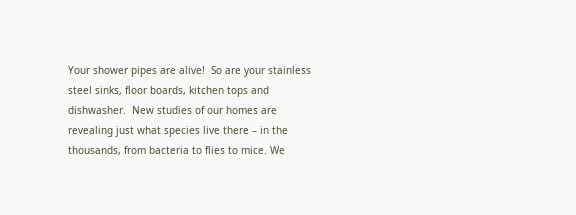Your shower pipes are alive!  So are your stainless steel sinks, floor boards, kitchen tops and dishwasher.  New studies of our homes are revealing just what species live there – in the thousands, from bacteria to flies to mice. We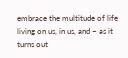embrace the multitude of life living on us, in us, and – as it turns out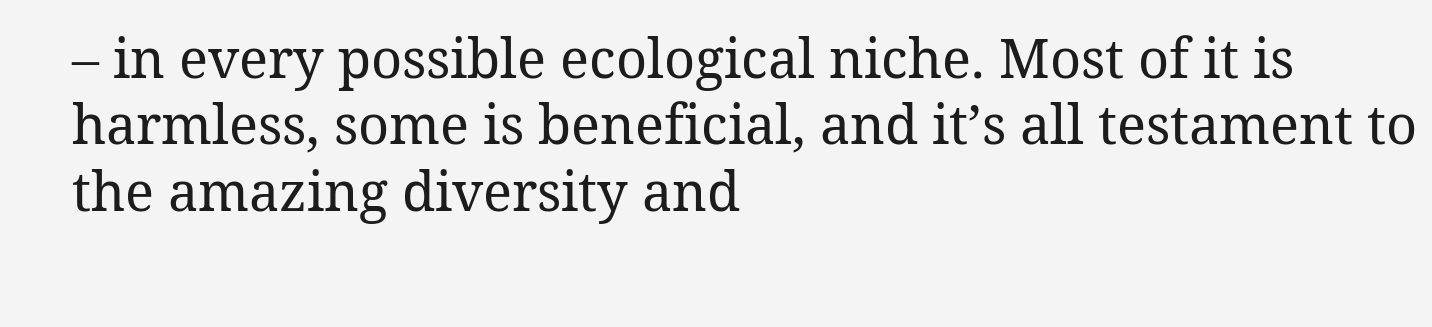– in every possible ecological niche. Most of it is harmless, some is beneficial, and it’s all testament to the amazing diversity and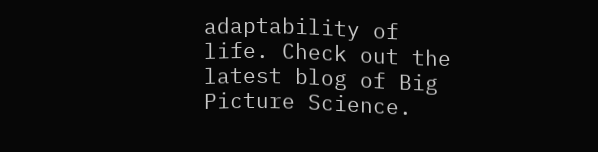adaptability of life. Check out the latest blog of Big Picture Science.